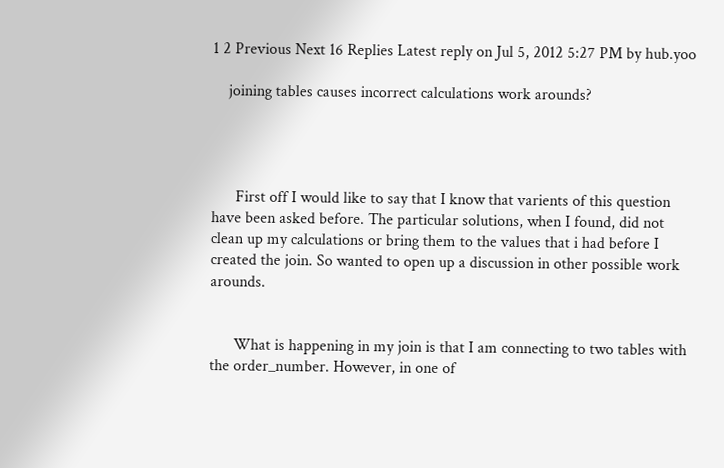1 2 Previous Next 16 Replies Latest reply on Jul 5, 2012 5:27 PM by hub.yoo

    joining tables causes incorrect calculations work arounds?




      First off I would like to say that I know that varients of this question have been asked before. The particular solutions, when I found, did not clean up my calculations or bring them to the values that i had before I created the join. So wanted to open up a discussion in other possible work arounds.


      What is happening in my join is that I am connecting to two tables with the order_number. However, in one of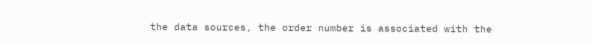the data sources, the order number is associated with the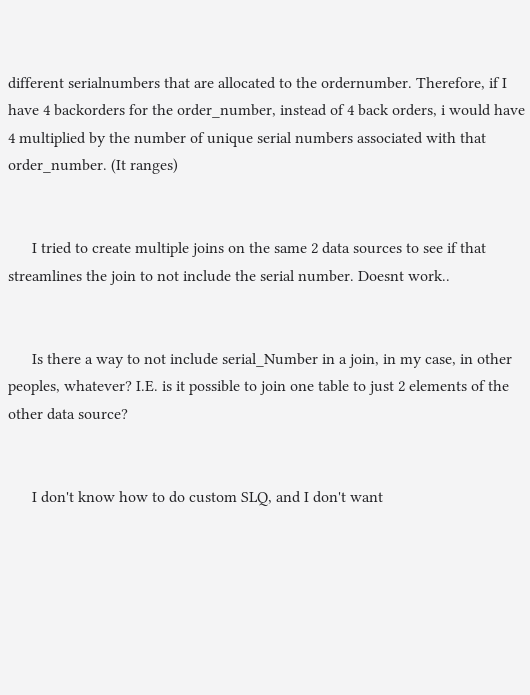different serialnumbers that are allocated to the ordernumber. Therefore, if I have 4 backorders for the order_number, instead of 4 back orders, i would have 4 multiplied by the number of unique serial numbers associated with that order_number. (It ranges)


      I tried to create multiple joins on the same 2 data sources to see if that streamlines the join to not include the serial number. Doesnt work..


      Is there a way to not include serial_Number in a join, in my case, in other peoples, whatever? I.E. is it possible to join one table to just 2 elements of the other data source?


      I don't know how to do custom SLQ, and I don't want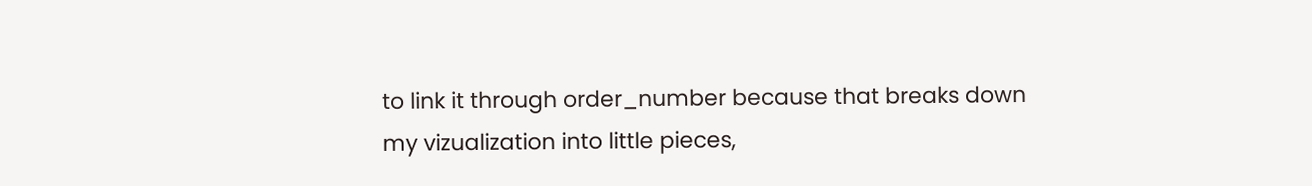to link it through order_number because that breaks down my vizualization into little pieces,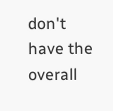don't have the overall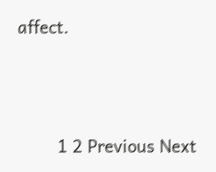affect.




        1 2 Previous Next